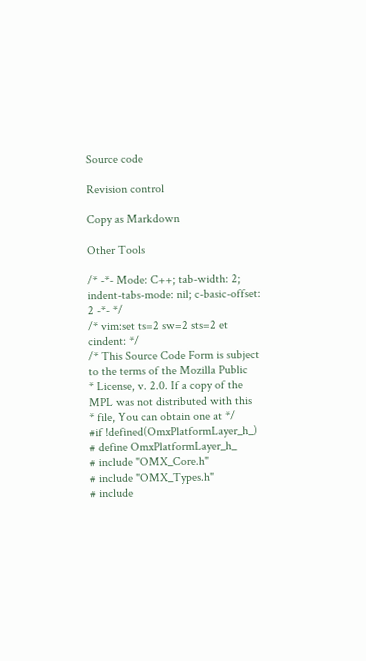Source code

Revision control

Copy as Markdown

Other Tools

/* -*- Mode: C++; tab-width: 2; indent-tabs-mode: nil; c-basic-offset: 2 -*- */
/* vim:set ts=2 sw=2 sts=2 et cindent: */
/* This Source Code Form is subject to the terms of the Mozilla Public
* License, v. 2.0. If a copy of the MPL was not distributed with this
* file, You can obtain one at */
#if !defined(OmxPlatformLayer_h_)
# define OmxPlatformLayer_h_
# include "OMX_Core.h"
# include "OMX_Types.h"
# include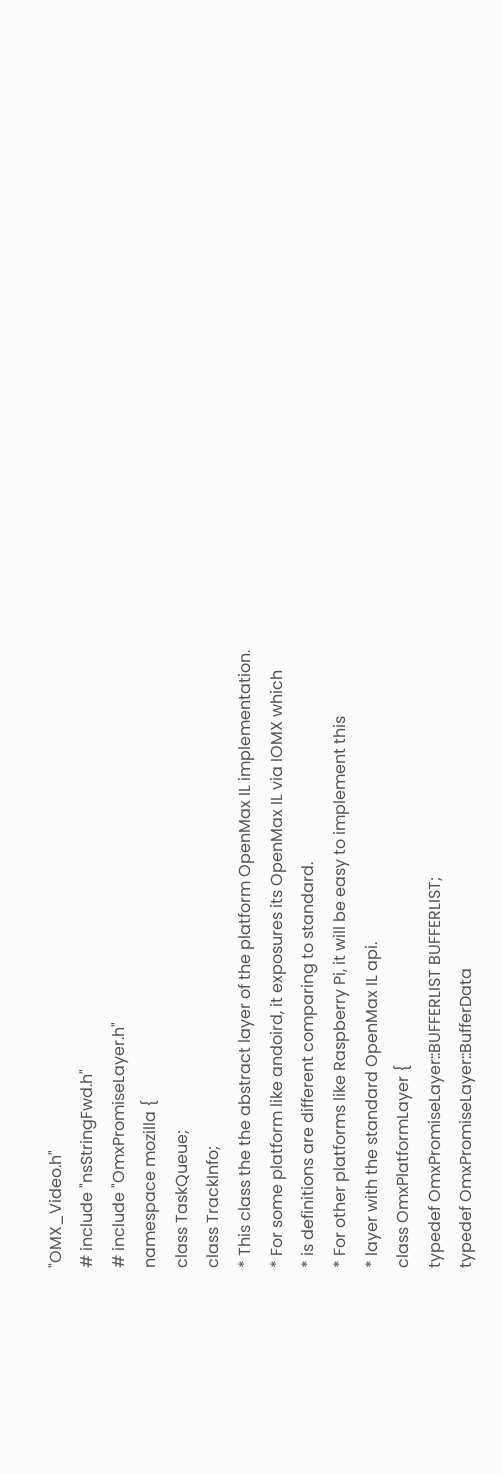"OMX_Video.h"
# include "nsStringFwd.h"
# include "OmxPromiseLayer.h"
namespace mozilla {
class TaskQueue;
class TrackInfo;
* This class the the abstract layer of the platform OpenMax IL implementation.
* For some platform like andoird, it exposures its OpenMax IL via IOMX which
* is definitions are different comparing to standard.
* For other platforms like Raspberry Pi, it will be easy to implement this
* layer with the standard OpenMax IL api.
class OmxPlatformLayer {
typedef OmxPromiseLayer::BUFFERLIST BUFFERLIST;
typedef OmxPromiseLayer::BufferData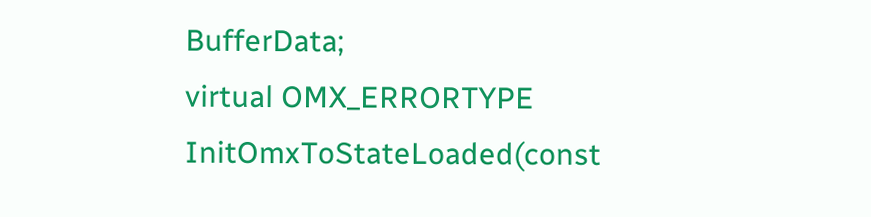BufferData;
virtual OMX_ERRORTYPE InitOmxToStateLoaded(const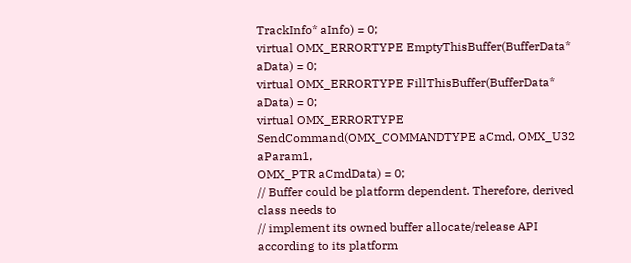TrackInfo* aInfo) = 0;
virtual OMX_ERRORTYPE EmptyThisBuffer(BufferData* aData) = 0;
virtual OMX_ERRORTYPE FillThisBuffer(BufferData* aData) = 0;
virtual OMX_ERRORTYPE SendCommand(OMX_COMMANDTYPE aCmd, OMX_U32 aParam1,
OMX_PTR aCmdData) = 0;
// Buffer could be platform dependent. Therefore, derived class needs to
// implement its owned buffer allocate/release API according to its platform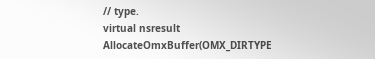// type.
virtual nsresult AllocateOmxBuffer(OMX_DIRTYPE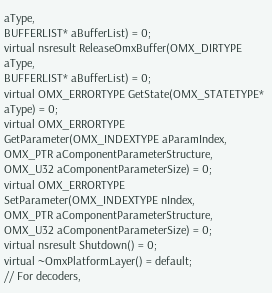aType,
BUFFERLIST* aBufferList) = 0;
virtual nsresult ReleaseOmxBuffer(OMX_DIRTYPE aType,
BUFFERLIST* aBufferList) = 0;
virtual OMX_ERRORTYPE GetState(OMX_STATETYPE* aType) = 0;
virtual OMX_ERRORTYPE GetParameter(OMX_INDEXTYPE aParamIndex,
OMX_PTR aComponentParameterStructure,
OMX_U32 aComponentParameterSize) = 0;
virtual OMX_ERRORTYPE SetParameter(OMX_INDEXTYPE nIndex,
OMX_PTR aComponentParameterStructure,
OMX_U32 aComponentParameterSize) = 0;
virtual nsresult Shutdown() = 0;
virtual ~OmxPlatformLayer() = default;
// For decoders,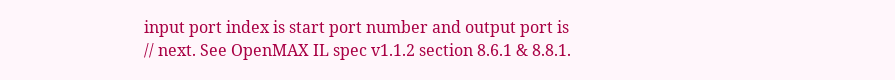input port index is start port number and output port is
// next. See OpenMAX IL spec v1.1.2 section 8.6.1 & 8.8.1.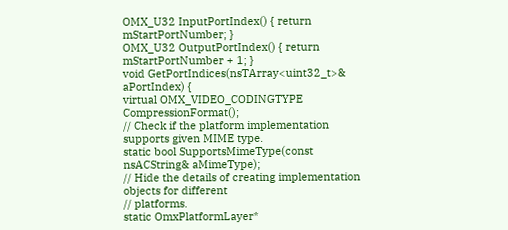OMX_U32 InputPortIndex() { return mStartPortNumber; }
OMX_U32 OutputPortIndex() { return mStartPortNumber + 1; }
void GetPortIndices(nsTArray<uint32_t>& aPortIndex) {
virtual OMX_VIDEO_CODINGTYPE CompressionFormat();
// Check if the platform implementation supports given MIME type.
static bool SupportsMimeType(const nsACString& aMimeType);
// Hide the details of creating implementation objects for different
// platforms.
static OmxPlatformLayer*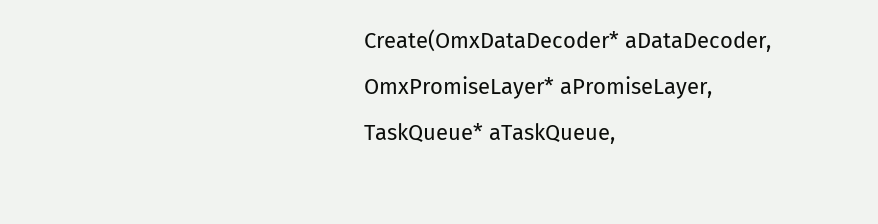Create(OmxDataDecoder* aDataDecoder,
OmxPromiseLayer* aPromiseLayer,
TaskQueue* aTaskQueue,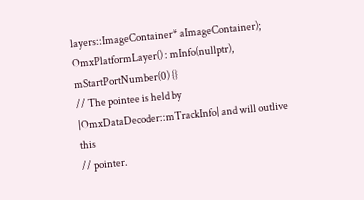layers::ImageContainer* aImageContainer);
OmxPlatformLayer() : mInfo(nullptr), mStartPortNumber(0) {}
// The pointee is held by |OmxDataDecoder::mTrackInfo| and will outlive this
// pointer.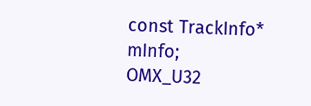const TrackInfo* mInfo;
OMX_U32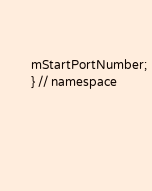mStartPortNumber;
} // namespace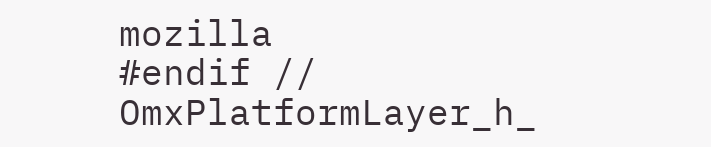mozilla
#endif // OmxPlatformLayer_h_